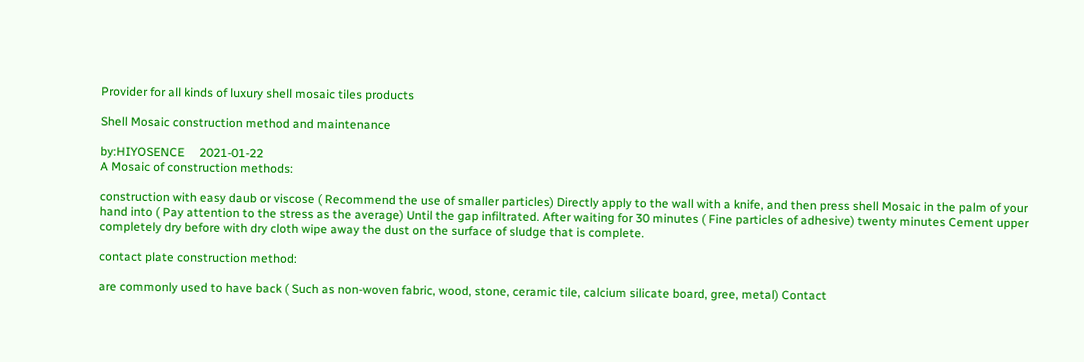Provider for all kinds of luxury shell mosaic tiles products

Shell Mosaic construction method and maintenance

by:HIYOSENCE     2021-01-22
A Mosaic of construction methods:

construction with easy daub or viscose ( Recommend the use of smaller particles) Directly apply to the wall with a knife, and then press shell Mosaic in the palm of your hand into ( Pay attention to the stress as the average) Until the gap infiltrated. After waiting for 30 minutes ( Fine particles of adhesive) twenty minutes Cement upper completely dry before with dry cloth wipe away the dust on the surface of sludge that is complete.

contact plate construction method:

are commonly used to have back ( Such as non-woven fabric, wood, stone, ceramic tile, calcium silicate board, gree, metal) Contact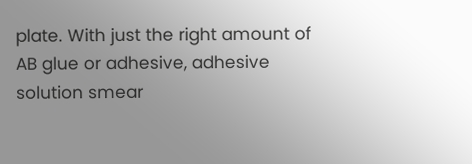plate. With just the right amount of AB glue or adhesive, adhesive solution smear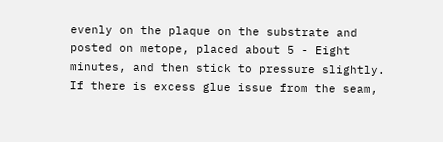evenly on the plaque on the substrate and posted on metope, placed about 5 - Eight minutes, and then stick to pressure slightly. If there is excess glue issue from the seam,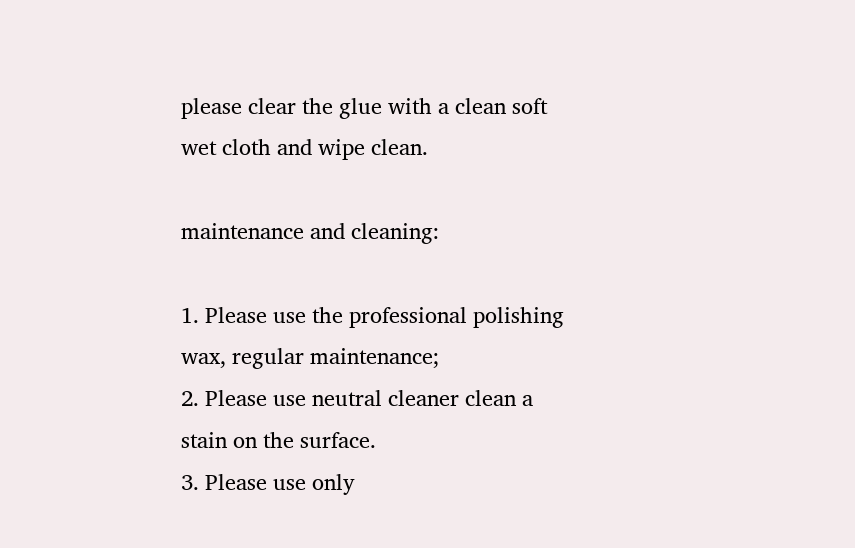please clear the glue with a clean soft wet cloth and wipe clean.

maintenance and cleaning:

1. Please use the professional polishing wax, regular maintenance;
2. Please use neutral cleaner clean a stain on the surface.
3. Please use only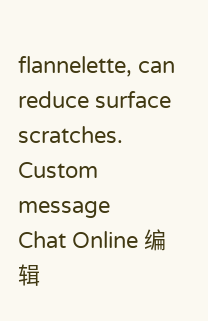flannelette, can reduce surface scratches.
Custom message
Chat Online 编辑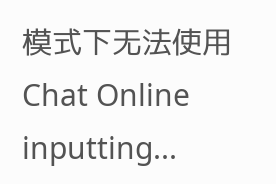模式下无法使用
Chat Online inputting...